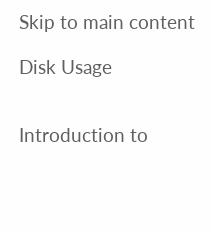Skip to main content

Disk Usage


Introduction to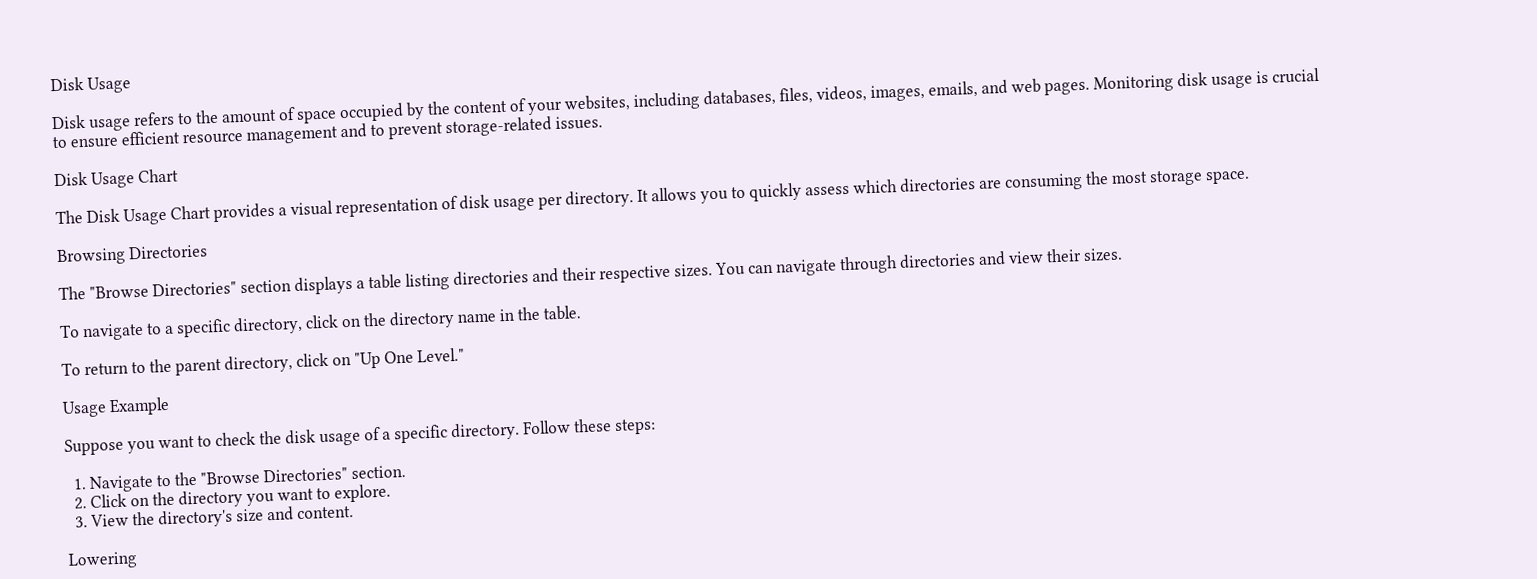Disk Usage

Disk usage refers to the amount of space occupied by the content of your websites, including databases, files, videos, images, emails, and web pages. Monitoring disk usage is crucial to ensure efficient resource management and to prevent storage-related issues.

Disk Usage Chart

The Disk Usage Chart provides a visual representation of disk usage per directory. It allows you to quickly assess which directories are consuming the most storage space.

Browsing Directories

The "Browse Directories" section displays a table listing directories and their respective sizes. You can navigate through directories and view their sizes.

To navigate to a specific directory, click on the directory name in the table.

To return to the parent directory, click on "Up One Level."

Usage Example

Suppose you want to check the disk usage of a specific directory. Follow these steps:

  1. Navigate to the "Browse Directories" section.
  2. Click on the directory you want to explore.
  3. View the directory's size and content.

Lowering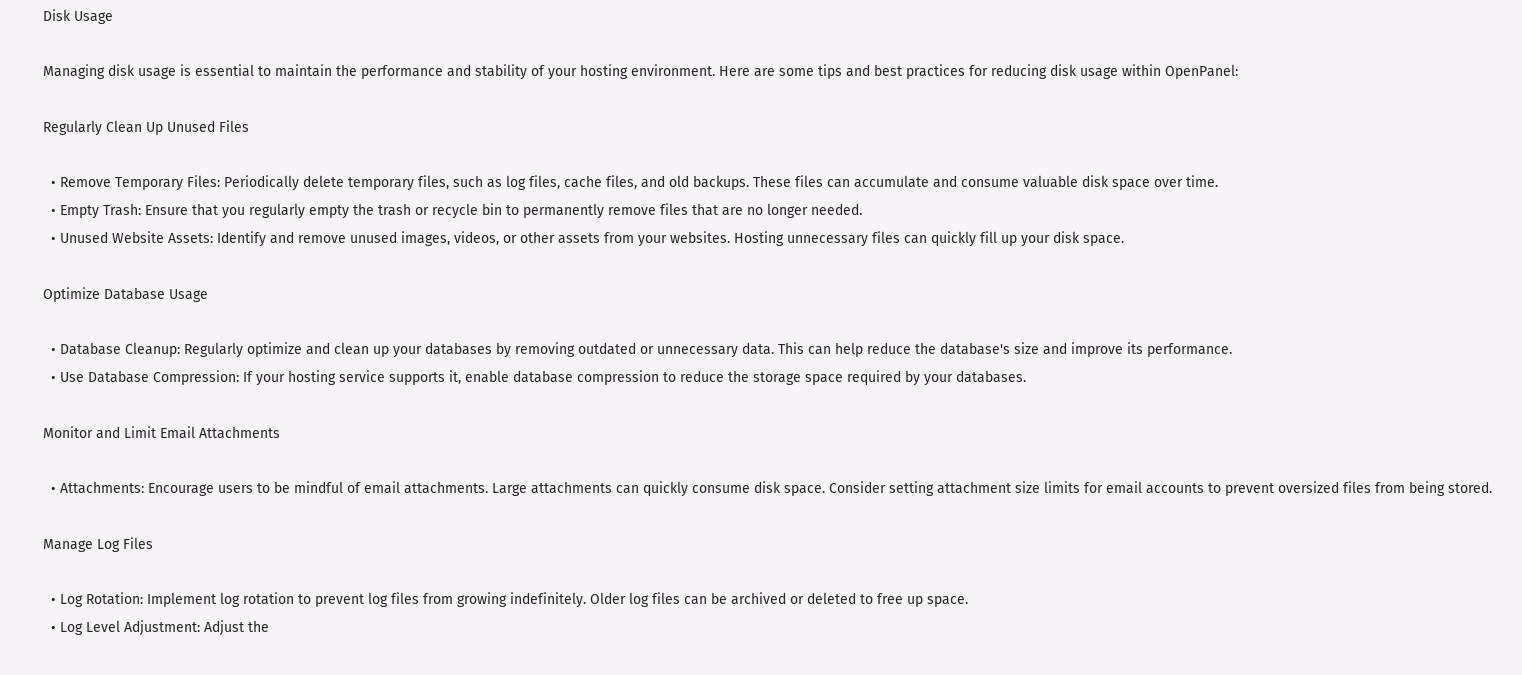Disk Usage

Managing disk usage is essential to maintain the performance and stability of your hosting environment. Here are some tips and best practices for reducing disk usage within OpenPanel:

Regularly Clean Up Unused Files

  • Remove Temporary Files: Periodically delete temporary files, such as log files, cache files, and old backups. These files can accumulate and consume valuable disk space over time.
  • Empty Trash: Ensure that you regularly empty the trash or recycle bin to permanently remove files that are no longer needed.
  • Unused Website Assets: Identify and remove unused images, videos, or other assets from your websites. Hosting unnecessary files can quickly fill up your disk space.

Optimize Database Usage

  • Database Cleanup: Regularly optimize and clean up your databases by removing outdated or unnecessary data. This can help reduce the database's size and improve its performance.
  • Use Database Compression: If your hosting service supports it, enable database compression to reduce the storage space required by your databases.

Monitor and Limit Email Attachments

  • Attachments: Encourage users to be mindful of email attachments. Large attachments can quickly consume disk space. Consider setting attachment size limits for email accounts to prevent oversized files from being stored.

Manage Log Files

  • Log Rotation: Implement log rotation to prevent log files from growing indefinitely. Older log files can be archived or deleted to free up space.
  • Log Level Adjustment: Adjust the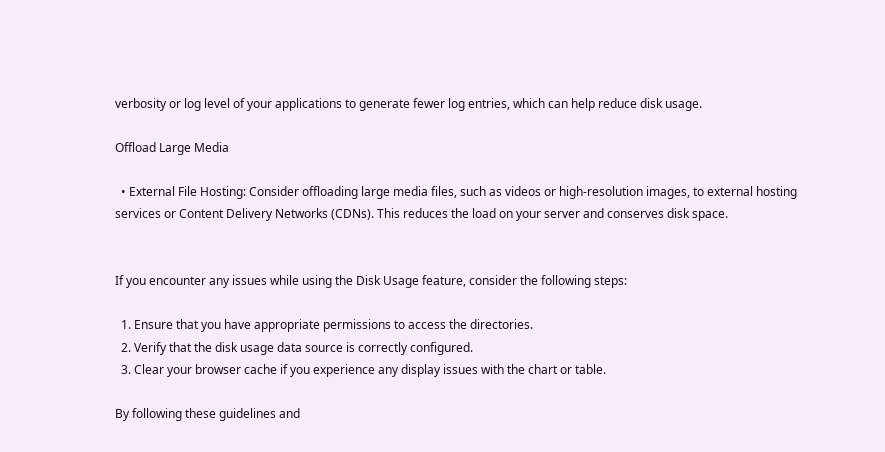verbosity or log level of your applications to generate fewer log entries, which can help reduce disk usage.

Offload Large Media

  • External File Hosting: Consider offloading large media files, such as videos or high-resolution images, to external hosting services or Content Delivery Networks (CDNs). This reduces the load on your server and conserves disk space.


If you encounter any issues while using the Disk Usage feature, consider the following steps:

  1. Ensure that you have appropriate permissions to access the directories.
  2. Verify that the disk usage data source is correctly configured.
  3. Clear your browser cache if you experience any display issues with the chart or table.

By following these guidelines and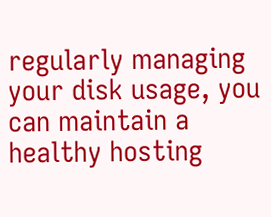regularly managing your disk usage, you can maintain a healthy hosting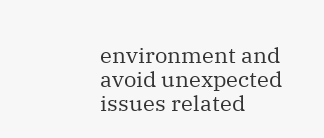environment and avoid unexpected issues related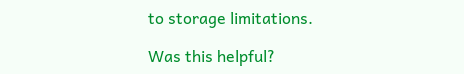to storage limitations.

Was this helpful?